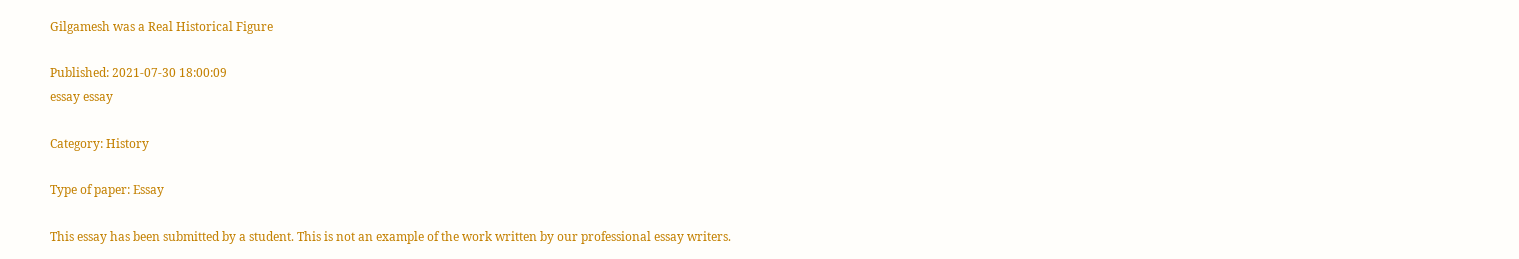Gilgamesh was a Real Historical Figure

Published: 2021-07-30 18:00:09
essay essay

Category: History

Type of paper: Essay

This essay has been submitted by a student. This is not an example of the work written by our professional essay writers.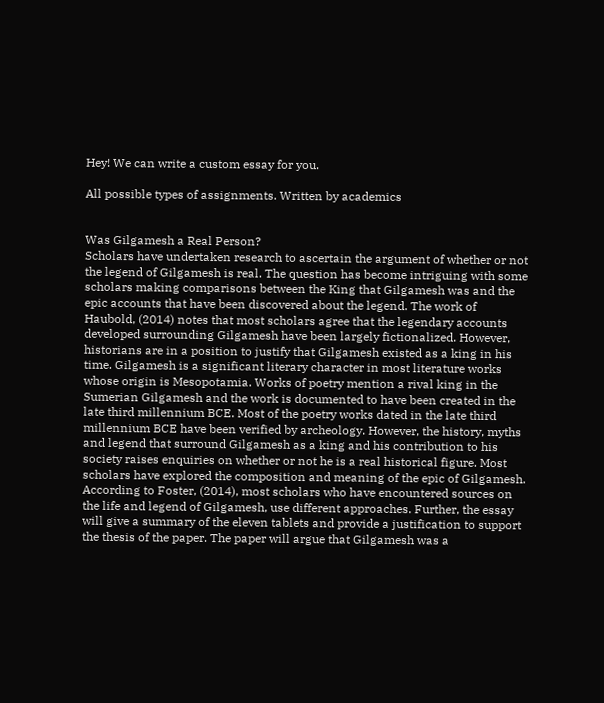Hey! We can write a custom essay for you.

All possible types of assignments. Written by academics


Was Gilgamesh a Real Person?
Scholars have undertaken research to ascertain the argument of whether or not the legend of Gilgamesh is real. The question has become intriguing with some scholars making comparisons between the King that Gilgamesh was and the epic accounts that have been discovered about the legend. The work of Haubold, (2014) notes that most scholars agree that the legendary accounts developed surrounding Gilgamesh have been largely fictionalized. However, historians are in a position to justify that Gilgamesh existed as a king in his time. Gilgamesh is a significant literary character in most literature works whose origin is Mesopotamia. Works of poetry mention a rival king in the Sumerian Gilgamesh and the work is documented to have been created in the late third millennium BCE. Most of the poetry works dated in the late third millennium BCE have been verified by archeology. However, the history, myths and legend that surround Gilgamesh as a king and his contribution to his society raises enquiries on whether or not he is a real historical figure. Most scholars have explored the composition and meaning of the epic of Gilgamesh. According to Foster, (2014), most scholars who have encountered sources on the life and legend of Gilgamesh, use different approaches. Further, the essay will give a summary of the eleven tablets and provide a justification to support the thesis of the paper. The paper will argue that Gilgamesh was a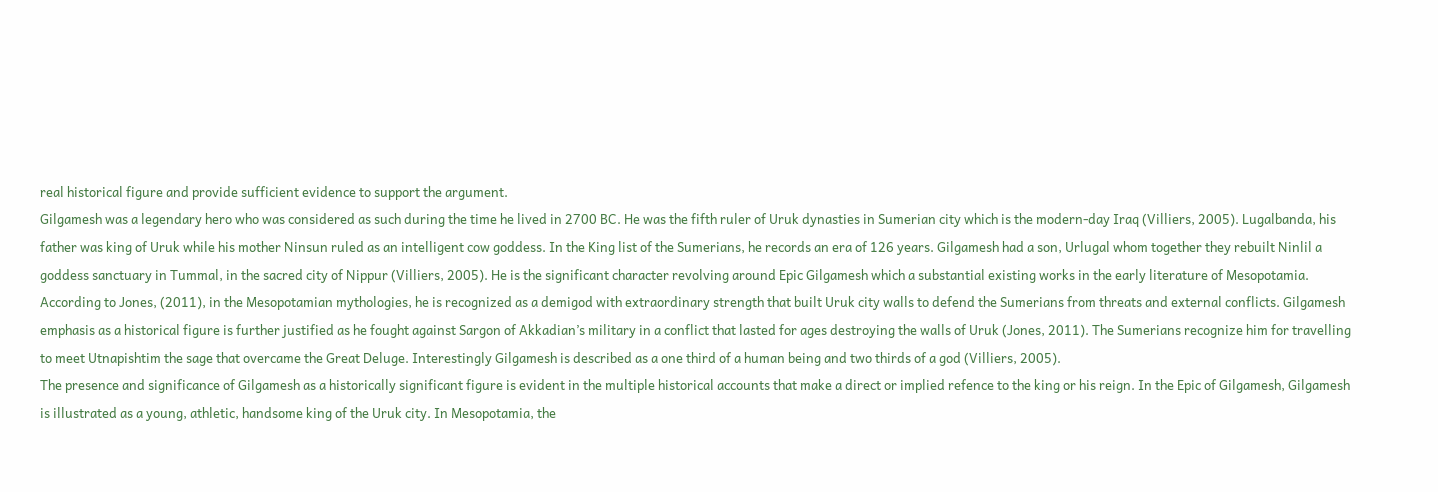real historical figure and provide sufficient evidence to support the argument.
Gilgamesh was a legendary hero who was considered as such during the time he lived in 2700 BC. He was the fifth ruler of Uruk dynasties in Sumerian city which is the modern-day Iraq (Villiers, 2005). Lugalbanda, his father was king of Uruk while his mother Ninsun ruled as an intelligent cow goddess. In the King list of the Sumerians, he records an era of 126 years. Gilgamesh had a son, Urlugal whom together they rebuilt Ninlil a goddess sanctuary in Tummal, in the sacred city of Nippur (Villiers, 2005). He is the significant character revolving around Epic Gilgamesh which a substantial existing works in the early literature of Mesopotamia. According to Jones, (2011), in the Mesopotamian mythologies, he is recognized as a demigod with extraordinary strength that built Uruk city walls to defend the Sumerians from threats and external conflicts. Gilgamesh emphasis as a historical figure is further justified as he fought against Sargon of Akkadian’s military in a conflict that lasted for ages destroying the walls of Uruk (Jones, 2011). The Sumerians recognize him for travelling to meet Utnapishtim the sage that overcame the Great Deluge. Interestingly Gilgamesh is described as a one third of a human being and two thirds of a god (Villiers, 2005).
The presence and significance of Gilgamesh as a historically significant figure is evident in the multiple historical accounts that make a direct or implied refence to the king or his reign. In the Epic of Gilgamesh, Gilgamesh is illustrated as a young, athletic, handsome king of the Uruk city. In Mesopotamia, the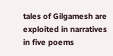tales of Gilgamesh are exploited in narratives in five poems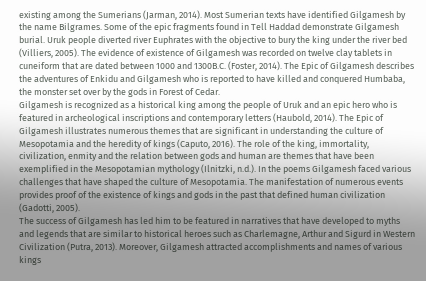existing among the Sumerians (Jarman, 2014). Most Sumerian texts have identified Gilgamesh by the name Bilgrames. Some of the epic fragments found in Tell Haddad demonstrate Gilgamesh burial. Uruk people diverted river Euphrates with the objective to bury the king under the river bed (Villiers, 2005). The evidence of existence of Gilgamesh was recorded on twelve clay tablets in cuneiform that are dated between 1000 and 1300B.C. (Foster, 2014). The Epic of Gilgamesh describes the adventures of Enkidu and Gilgamesh who is reported to have killed and conquered Humbaba, the monster set over by the gods in Forest of Cedar.
Gilgamesh is recognized as a historical king among the people of Uruk and an epic hero who is featured in archeological inscriptions and contemporary letters (Haubold, 2014). The Epic of Gilgamesh illustrates numerous themes that are significant in understanding the culture of Mesopotamia and the heredity of kings (Caputo, 2016). The role of the king, immortality, civilization, enmity and the relation between gods and human are themes that have been exemplified in the Mesopotamian mythology (Ilnitzki, n.d.). In the poems Gilgamesh faced various challenges that have shaped the culture of Mesopotamia. The manifestation of numerous events provides proof of the existence of kings and gods in the past that defined human civilization (Gadotti, 2005).
The success of Gilgamesh has led him to be featured in narratives that have developed to myths and legends that are similar to historical heroes such as Charlemagne, Arthur and Sigurd in Western Civilization (Putra, 2013). Moreover, Gilgamesh attracted accomplishments and names of various kings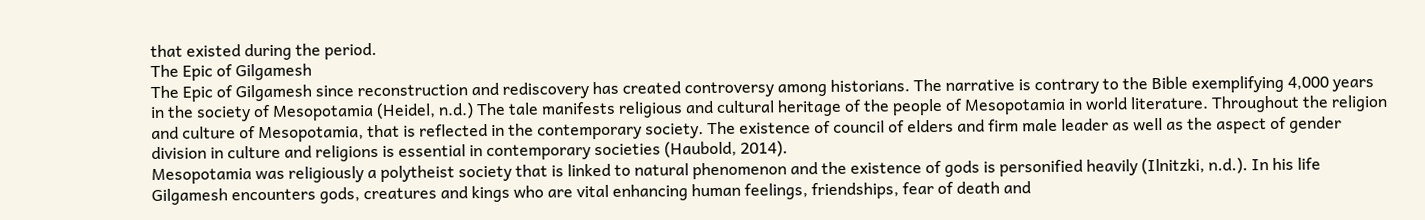that existed during the period.
The Epic of Gilgamesh
The Epic of Gilgamesh since reconstruction and rediscovery has created controversy among historians. The narrative is contrary to the Bible exemplifying 4,000 years in the society of Mesopotamia (Heidel, n.d.) The tale manifests religious and cultural heritage of the people of Mesopotamia in world literature. Throughout the religion and culture of Mesopotamia, that is reflected in the contemporary society. The existence of council of elders and firm male leader as well as the aspect of gender division in culture and religions is essential in contemporary societies (Haubold, 2014).
Mesopotamia was religiously a polytheist society that is linked to natural phenomenon and the existence of gods is personified heavily (Ilnitzki, n.d.). In his life Gilgamesh encounters gods, creatures and kings who are vital enhancing human feelings, friendships, fear of death and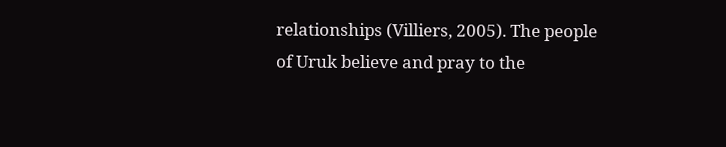relationships (Villiers, 2005). The people of Uruk believe and pray to the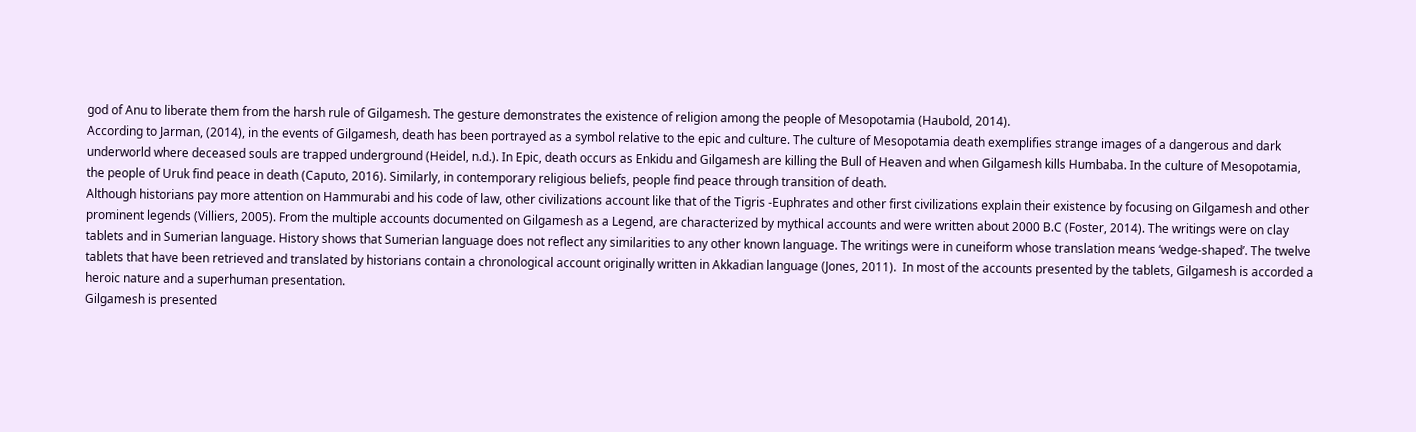god of Anu to liberate them from the harsh rule of Gilgamesh. The gesture demonstrates the existence of religion among the people of Mesopotamia (Haubold, 2014).
According to Jarman, (2014), in the events of Gilgamesh, death has been portrayed as a symbol relative to the epic and culture. The culture of Mesopotamia death exemplifies strange images of a dangerous and dark underworld where deceased souls are trapped underground (Heidel, n.d.). In Epic, death occurs as Enkidu and Gilgamesh are killing the Bull of Heaven and when Gilgamesh kills Humbaba. In the culture of Mesopotamia, the people of Uruk find peace in death (Caputo, 2016). Similarly, in contemporary religious beliefs, people find peace through transition of death.
Although historians pay more attention on Hammurabi and his code of law, other civilizations account like that of the Tigris -Euphrates and other first civilizations explain their existence by focusing on Gilgamesh and other prominent legends (Villiers, 2005). From the multiple accounts documented on Gilgamesh as a Legend, are characterized by mythical accounts and were written about 2000 B.C (Foster, 2014). The writings were on clay tablets and in Sumerian language. History shows that Sumerian language does not reflect any similarities to any other known language. The writings were in cuneiform whose translation means ‘wedge-shaped’. The twelve tablets that have been retrieved and translated by historians contain a chronological account originally written in Akkadian language (Jones, 2011).  In most of the accounts presented by the tablets, Gilgamesh is accorded a heroic nature and a superhuman presentation.
Gilgamesh is presented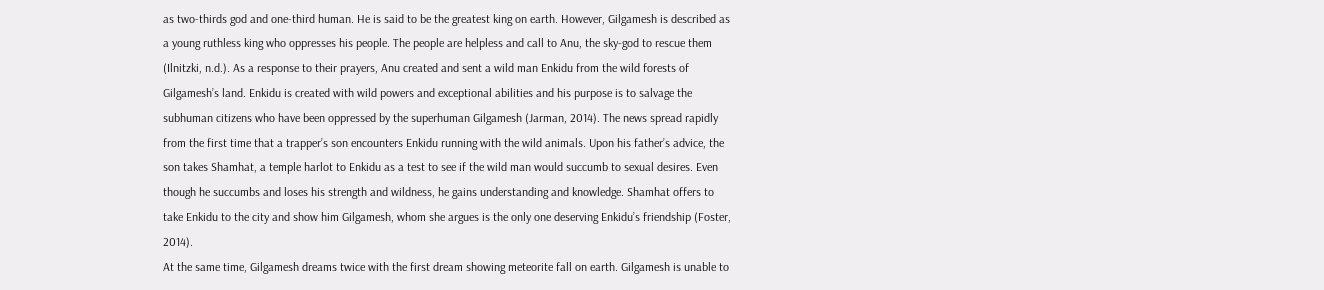as two-thirds god and one-third human. He is said to be the greatest king on earth. However, Gilgamesh is described as a young ruthless king who oppresses his people. The people are helpless and call to Anu, the sky-god to rescue them (Ilnitzki, n.d.). As a response to their prayers, Anu created and sent a wild man Enkidu from the wild forests of Gilgamesh’s land. Enkidu is created with wild powers and exceptional abilities and his purpose is to salvage the subhuman citizens who have been oppressed by the superhuman Gilgamesh (Jarman, 2014). The news spread rapidly from the first time that a trapper’s son encounters Enkidu running with the wild animals. Upon his father’s advice, the son takes Shamhat, a temple harlot to Enkidu as a test to see if the wild man would succumb to sexual desires. Even though he succumbs and loses his strength and wildness, he gains understanding and knowledge. Shamhat offers to take Enkidu to the city and show him Gilgamesh, whom she argues is the only one deserving Enkidu’s friendship (Foster, 2014).
At the same time, Gilgamesh dreams twice with the first dream showing meteorite fall on earth. Gilgamesh is unable to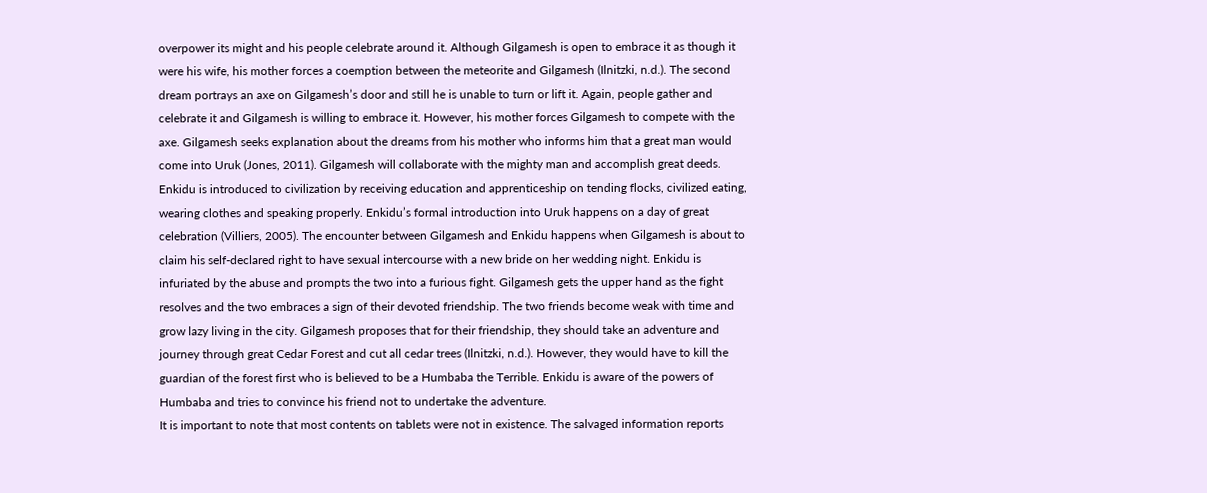overpower its might and his people celebrate around it. Although Gilgamesh is open to embrace it as though it were his wife, his mother forces a coemption between the meteorite and Gilgamesh (Ilnitzki, n.d.). The second dream portrays an axe on Gilgamesh’s door and still he is unable to turn or lift it. Again, people gather and celebrate it and Gilgamesh is willing to embrace it. However, his mother forces Gilgamesh to compete with the axe. Gilgamesh seeks explanation about the dreams from his mother who informs him that a great man would come into Uruk (Jones, 2011). Gilgamesh will collaborate with the mighty man and accomplish great deeds.
Enkidu is introduced to civilization by receiving education and apprenticeship on tending flocks, civilized eating, wearing clothes and speaking properly. Enkidu’s formal introduction into Uruk happens on a day of great celebration (Villiers, 2005). The encounter between Gilgamesh and Enkidu happens when Gilgamesh is about to claim his self-declared right to have sexual intercourse with a new bride on her wedding night. Enkidu is infuriated by the abuse and prompts the two into a furious fight. Gilgamesh gets the upper hand as the fight resolves and the two embraces a sign of their devoted friendship. The two friends become weak with time and grow lazy living in the city. Gilgamesh proposes that for their friendship, they should take an adventure and journey through great Cedar Forest and cut all cedar trees (Ilnitzki, n.d.). However, they would have to kill the guardian of the forest first who is believed to be a Humbaba the Terrible. Enkidu is aware of the powers of Humbaba and tries to convince his friend not to undertake the adventure.
It is important to note that most contents on tablets were not in existence. The salvaged information reports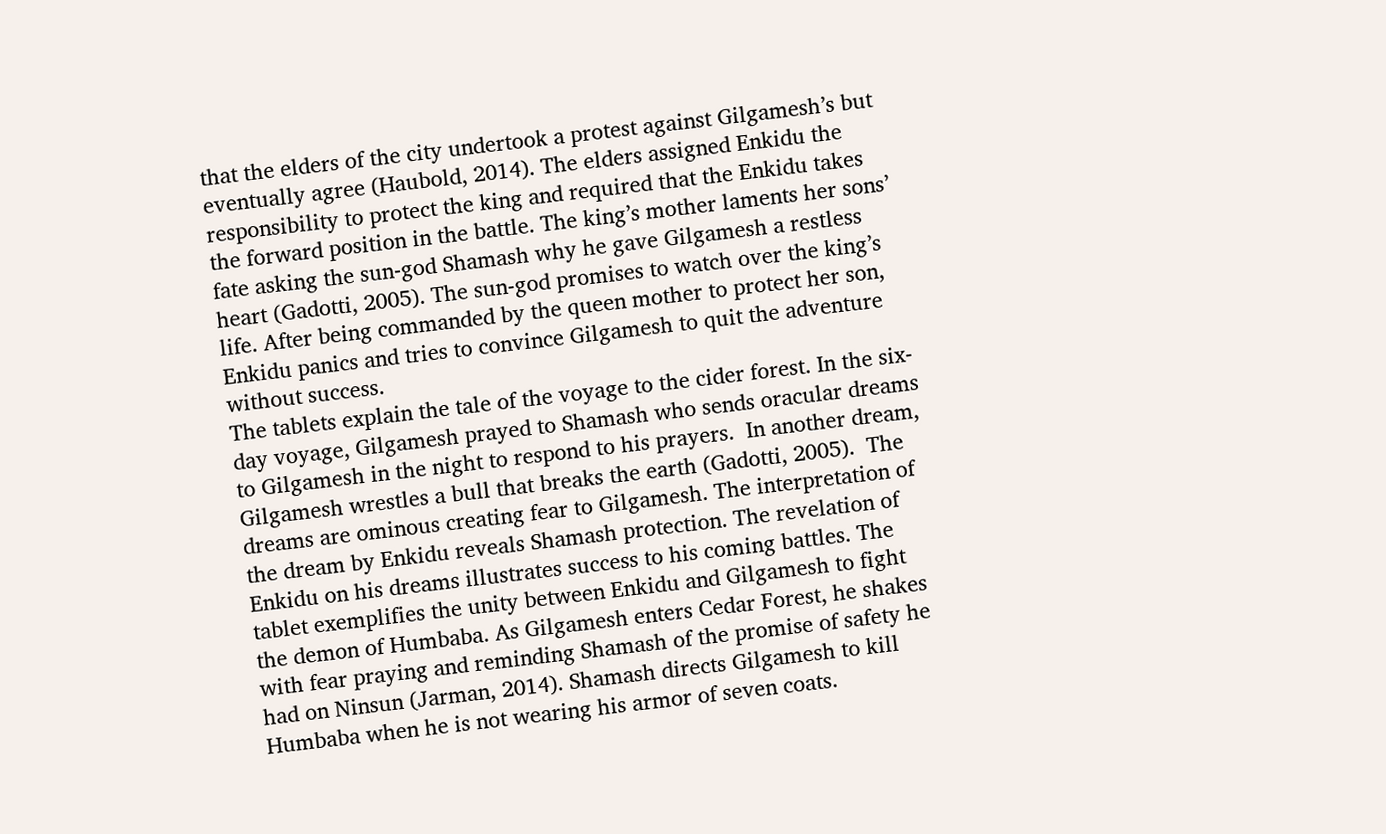that the elders of the city undertook a protest against Gilgamesh’s but eventually agree (Haubold, 2014). The elders assigned Enkidu the responsibility to protect the king and required that the Enkidu takes the forward position in the battle. The king’s mother laments her sons’ fate asking the sun-god Shamash why he gave Gilgamesh a restless heart (Gadotti, 2005). The sun-god promises to watch over the king’s life. After being commanded by the queen mother to protect her son, Enkidu panics and tries to convince Gilgamesh to quit the adventure without success.
The tablets explain the tale of the voyage to the cider forest. In the six-day voyage, Gilgamesh prayed to Shamash who sends oracular dreams to Gilgamesh in the night to respond to his prayers.  In another dream, Gilgamesh wrestles a bull that breaks the earth (Gadotti, 2005).  The dreams are ominous creating fear to Gilgamesh. The interpretation of the dream by Enkidu reveals Shamash protection. The revelation of Enkidu on his dreams illustrates success to his coming battles. The tablet exemplifies the unity between Enkidu and Gilgamesh to fight the demon of Humbaba. As Gilgamesh enters Cedar Forest, he shakes with fear praying and reminding Shamash of the promise of safety he had on Ninsun (Jarman, 2014). Shamash directs Gilgamesh to kill Humbaba when he is not wearing his armor of seven coats.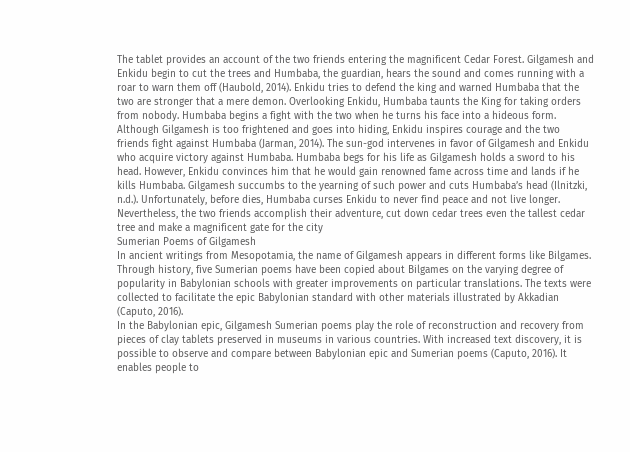The tablet provides an account of the two friends entering the magnificent Cedar Forest. Gilgamesh and Enkidu begin to cut the trees and Humbaba, the guardian, hears the sound and comes running with a roar to warn them off (Haubold, 2014). Enkidu tries to defend the king and warned Humbaba that the two are stronger that a mere demon. Overlooking Enkidu, Humbaba taunts the King for taking orders from nobody. Humbaba begins a fight with the two when he turns his face into a hideous form. Although Gilgamesh is too frightened and goes into hiding, Enkidu inspires courage and the two friends fight against Humbaba (Jarman, 2014). The sun-god intervenes in favor of Gilgamesh and Enkidu who acquire victory against Humbaba. Humbaba begs for his life as Gilgamesh holds a sword to his head. However, Enkidu convinces him that he would gain renowned fame across time and lands if he kills Humbaba. Gilgamesh succumbs to the yearning of such power and cuts Humbaba’s head (Ilnitzki, n.d.). Unfortunately, before dies, Humbaba curses Enkidu to never find peace and not live longer. Nevertheless, the two friends accomplish their adventure, cut down cedar trees even the tallest cedar tree and make a magnificent gate for the city
Sumerian Poems of Gilgamesh
In ancient writings from Mesopotamia, the name of Gilgamesh appears in different forms like Bilgames. Through history, five Sumerian poems have been copied about Bilgames on the varying degree of popularity in Babylonian schools with greater improvements on particular translations. The texts were collected to facilitate the epic Babylonian standard with other materials illustrated by Akkadian (Caputo, 2016).
In the Babylonian epic, Gilgamesh Sumerian poems play the role of reconstruction and recovery from pieces of clay tablets preserved in museums in various countries. With increased text discovery, it is possible to observe and compare between Babylonian epic and Sumerian poems (Caputo, 2016). It enables people to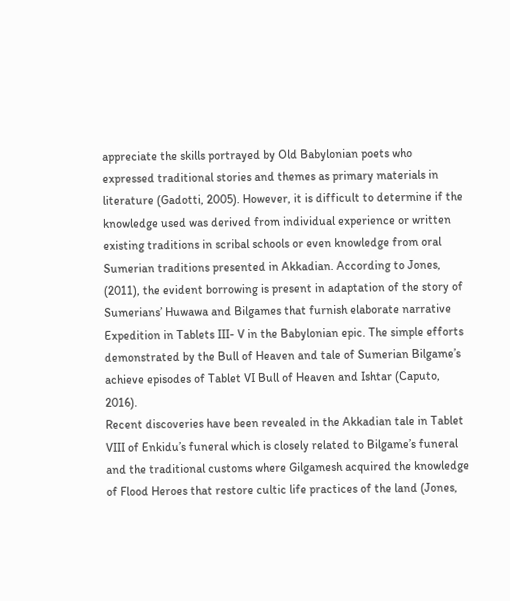appreciate the skills portrayed by Old Babylonian poets who expressed traditional stories and themes as primary materials in literature (Gadotti, 2005). However, it is difficult to determine if the knowledge used was derived from individual experience or written existing traditions in scribal schools or even knowledge from oral Sumerian traditions presented in Akkadian. According to Jones, (2011), the evident borrowing is present in adaptation of the story of Sumerians’ Huwawa and Bilgames that furnish elaborate narrative Expedition in Tablets III- V in the Babylonian epic. The simple efforts demonstrated by the Bull of Heaven and tale of Sumerian Bilgame’s achieve episodes of Tablet VI Bull of Heaven and Ishtar (Caputo, 2016).
Recent discoveries have been revealed in the Akkadian tale in Tablet VIII of Enkidu’s funeral which is closely related to Bilgame’s funeral and the traditional customs where Gilgamesh acquired the knowledge of Flood Heroes that restore cultic life practices of the land (Jones,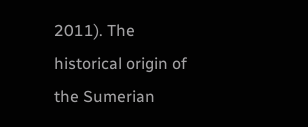2011). The historical origin of the Sumerian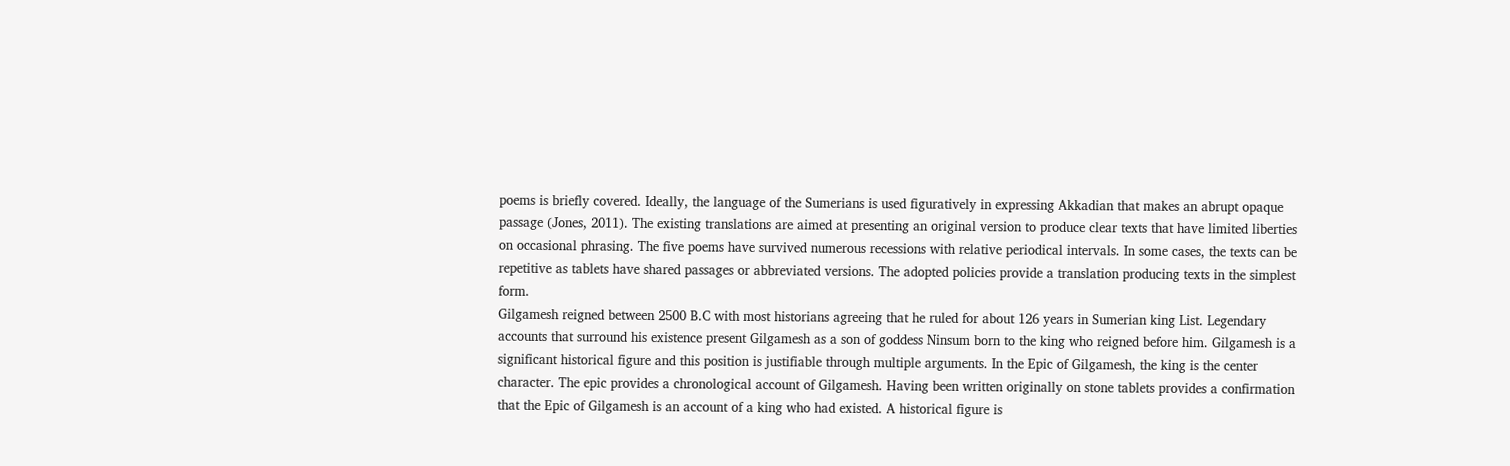poems is briefly covered. Ideally, the language of the Sumerians is used figuratively in expressing Akkadian that makes an abrupt opaque passage (Jones, 2011). The existing translations are aimed at presenting an original version to produce clear texts that have limited liberties on occasional phrasing. The five poems have survived numerous recessions with relative periodical intervals. In some cases, the texts can be repetitive as tablets have shared passages or abbreviated versions. The adopted policies provide a translation producing texts in the simplest form.
Gilgamesh reigned between 2500 B.C with most historians agreeing that he ruled for about 126 years in Sumerian king List. Legendary accounts that surround his existence present Gilgamesh as a son of goddess Ninsum born to the king who reigned before him. Gilgamesh is a significant historical figure and this position is justifiable through multiple arguments. In the Epic of Gilgamesh, the king is the center character. The epic provides a chronological account of Gilgamesh. Having been written originally on stone tablets provides a confirmation that the Epic of Gilgamesh is an account of a king who had existed. A historical figure is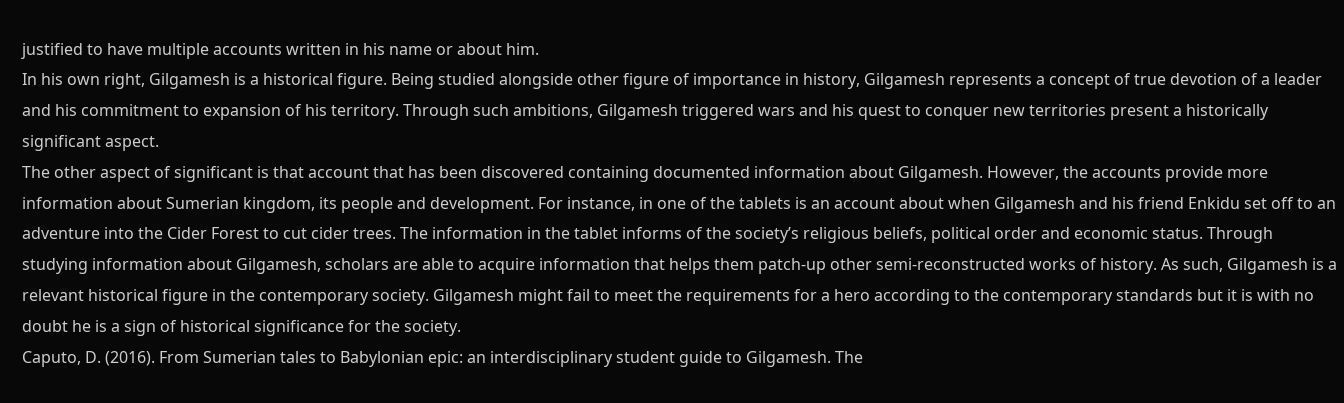justified to have multiple accounts written in his name or about him.
In his own right, Gilgamesh is a historical figure. Being studied alongside other figure of importance in history, Gilgamesh represents a concept of true devotion of a leader and his commitment to expansion of his territory. Through such ambitions, Gilgamesh triggered wars and his quest to conquer new territories present a historically significant aspect.
The other aspect of significant is that account that has been discovered containing documented information about Gilgamesh. However, the accounts provide more information about Sumerian kingdom, its people and development. For instance, in one of the tablets is an account about when Gilgamesh and his friend Enkidu set off to an adventure into the Cider Forest to cut cider trees. The information in the tablet informs of the society’s religious beliefs, political order and economic status. Through studying information about Gilgamesh, scholars are able to acquire information that helps them patch-up other semi-reconstructed works of history. As such, Gilgamesh is a relevant historical figure in the contemporary society. Gilgamesh might fail to meet the requirements for a hero according to the contemporary standards but it is with no doubt he is a sign of historical significance for the society.
Caputo, D. (2016). From Sumerian tales to Babylonian epic: an interdisciplinary student guide to Gilgamesh. The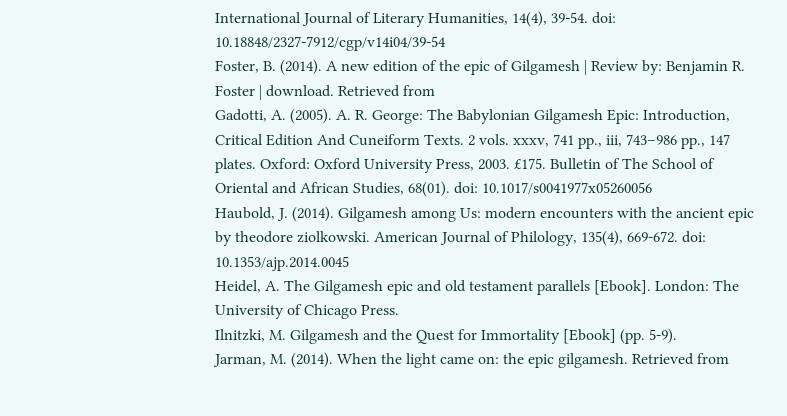International Journal of Literary Humanities, 14(4), 39-54. doi: 10.18848/2327-7912/cgp/v14i04/39-54
Foster, B. (2014). A new edition of the epic of Gilgamesh | Review by: Benjamin R. Foster | download. Retrieved from
Gadotti, A. (2005). A. R. George: The Babylonian Gilgamesh Epic: Introduction, Critical Edition And Cuneiform Texts. 2 vols. xxxv, 741 pp., iii, 743–986 pp., 147 plates. Oxford: Oxford University Press, 2003. £175. Bulletin of The School of Oriental and African Studies, 68(01). doi: 10.1017/s0041977x05260056
Haubold, J. (2014). Gilgamesh among Us: modern encounters with the ancient epic by theodore ziolkowski. American Journal of Philology, 135(4), 669-672. doi: 10.1353/ajp.2014.0045
Heidel, A. The Gilgamesh epic and old testament parallels [Ebook]. London: The University of Chicago Press.
Ilnitzki, M. Gilgamesh and the Quest for Immortality [Ebook] (pp. 5-9).
Jarman, M. (2014). When the light came on: the epic gilgamesh. Retrieved from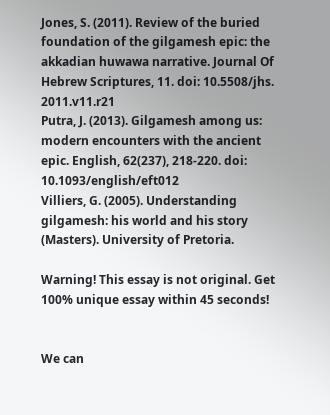Jones, S. (2011). Review of the buried foundation of the gilgamesh epic: the akkadian huwawa narrative. Journal Of Hebrew Scriptures, 11. doi: 10.5508/jhs. 2011.v11.r21
Putra, J. (2013). Gilgamesh among us: modern encounters with the ancient epic. English, 62(237), 218-220. doi: 10.1093/english/eft012
Villiers, G. (2005). Understanding gilgamesh: his world and his story (Masters). University of Pretoria.

Warning! This essay is not original. Get 100% unique essay within 45 seconds!


We can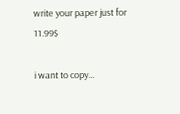write your paper just for 11.99$

i want to copy...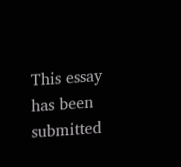This essay has been submitted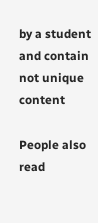by a student and contain not unique content

People also read